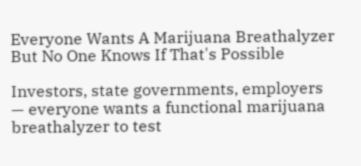Everyone Wants A Marijuana Breathalyzer But No One Knows If That's Possible

Investors, state governments, employers — everyone wants a functional marijuana breathalyzer to test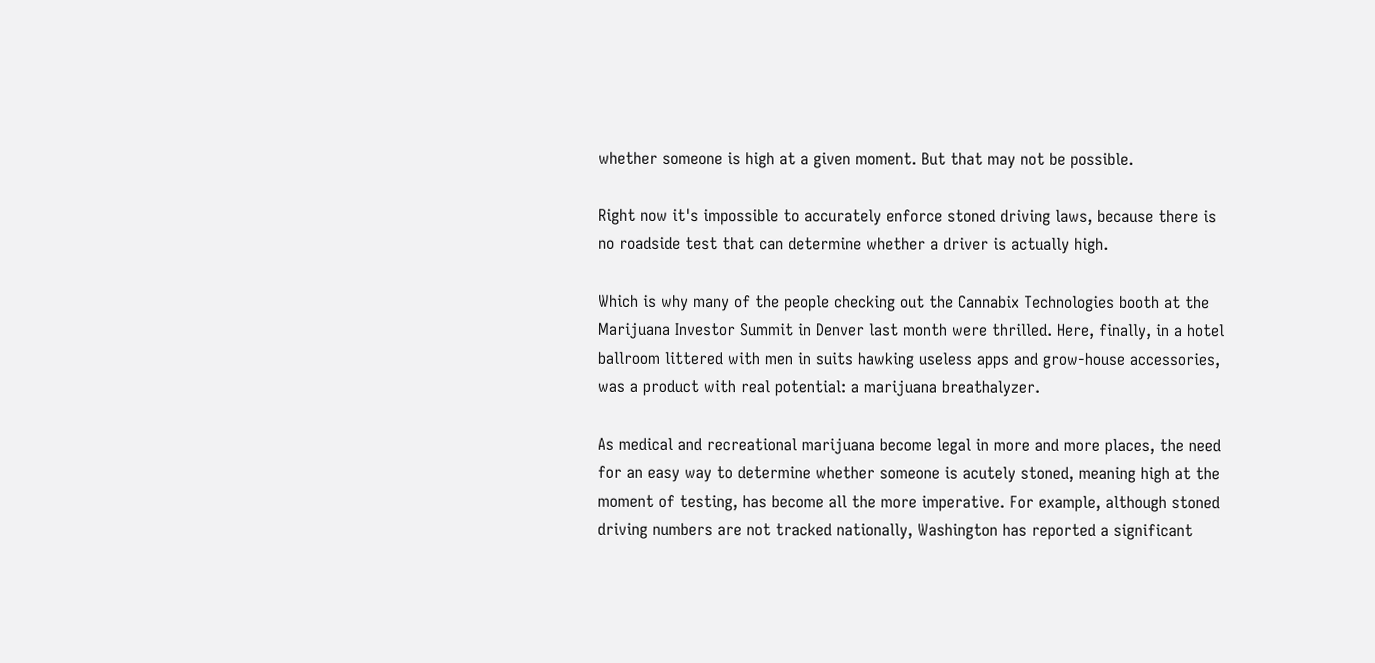whether someone is high at a given moment. But that may not be possible.

Right now it's impossible to accurately enforce stoned driving laws, because there is no roadside test that can determine whether a driver is actually high.

Which is why many of the people checking out the Cannabix Technologies booth at the Marijuana Investor Summit in Denver last month were thrilled. Here, finally, in a hotel ballroom littered with men in suits hawking useless apps and grow-house accessories, was a product with real potential: a marijuana breathalyzer.

As medical and recreational marijuana become legal in more and more places, the need for an easy way to determine whether someone is acutely stoned, meaning high at the moment of testing, has become all the more imperative. For example, although stoned driving numbers are not tracked nationally, Washington has reported a significant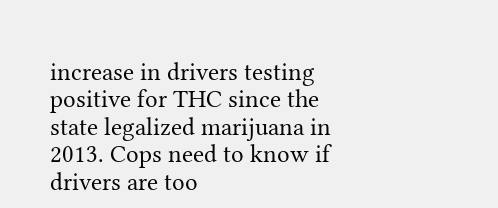increase in drivers testing positive for THC since the state legalized marijuana in 2013. Cops need to know if drivers are too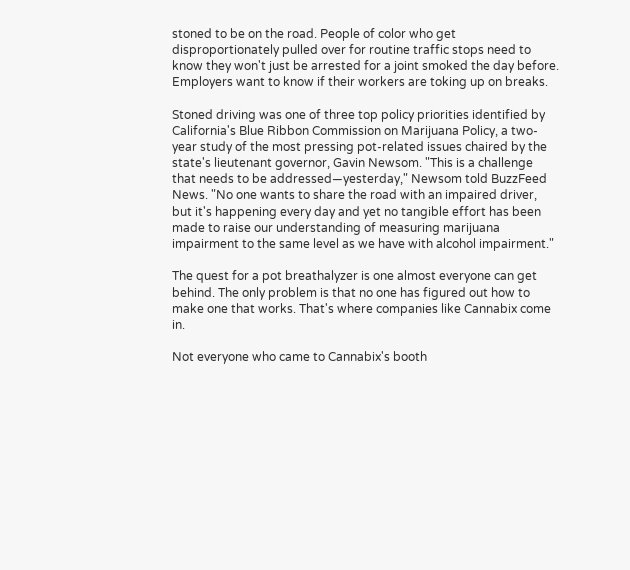stoned to be on the road. People of color who get disproportionately pulled over for routine traffic stops need to know they won't just be arrested for a joint smoked the day before. Employers want to know if their workers are toking up on breaks.

Stoned driving was one of three top policy priorities identified by California's Blue Ribbon Commission on Marijuana Policy, a two-year study of the most pressing pot-related issues chaired by the state's lieutenant governor, Gavin Newsom. "This is a challenge that needs to be addressed—yesterday," Newsom told BuzzFeed News. "No one wants to share the road with an impaired driver, but it's happening every day and yet no tangible effort has been made to raise our understanding of measuring marijuana impairment to the same level as we have with alcohol impairment."

The quest for a pot breathalyzer is one almost everyone can get behind. The only problem is that no one has figured out how to make one that works. That's where companies like Cannabix come in.

Not everyone who came to Cannabix's booth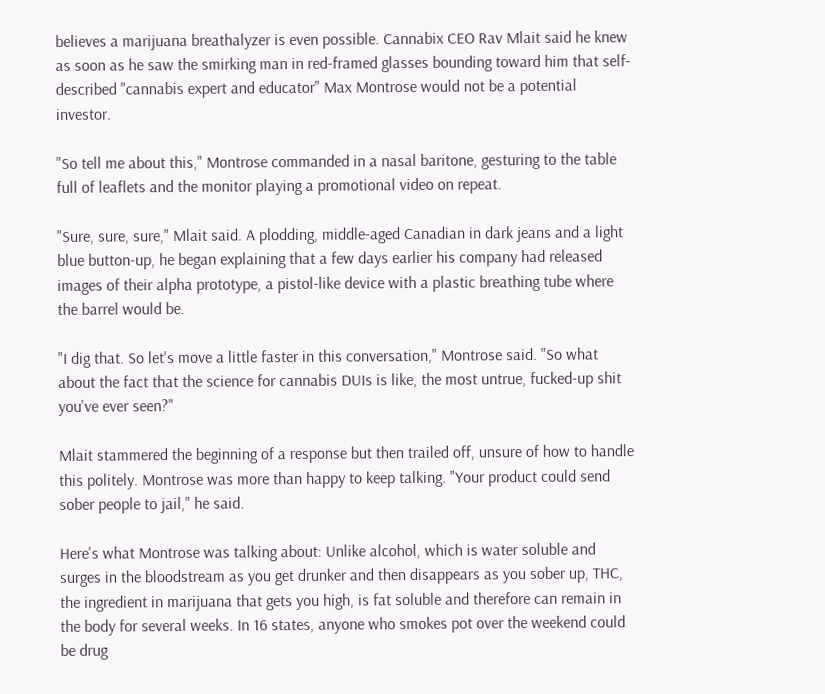believes a marijuana breathalyzer is even possible. Cannabix CEO Rav Mlait said he knew as soon as he saw the smirking man in red-framed glasses bounding toward him that self-described "cannabis expert and educator" Max Montrose would not be a potential investor.

"So tell me about this," Montrose commanded in a nasal baritone, gesturing to the table full of leaflets and the monitor playing a promotional video on repeat.

"Sure, sure, sure," Mlait said. A plodding, middle-aged Canadian in dark jeans and a light blue button-up, he began explaining that a few days earlier his company had released images of their alpha prototype, a pistol-like device with a plastic breathing tube where the barrel would be.

"I dig that. So let's move a little faster in this conversation," Montrose said. "So what about the fact that the science for cannabis DUIs is like, the most untrue, fucked-up shit you've ever seen?"

Mlait stammered the beginning of a response but then trailed off, unsure of how to handle this politely. Montrose was more than happy to keep talking. "Your product could send sober people to jail," he said.

Here's what Montrose was talking about: Unlike alcohol, which is water soluble and surges in the bloodstream as you get drunker and then disappears as you sober up, THC, the ingredient in marijuana that gets you high, is fat soluble and therefore can remain in the body for several weeks. In 16 states, anyone who smokes pot over the weekend could be drug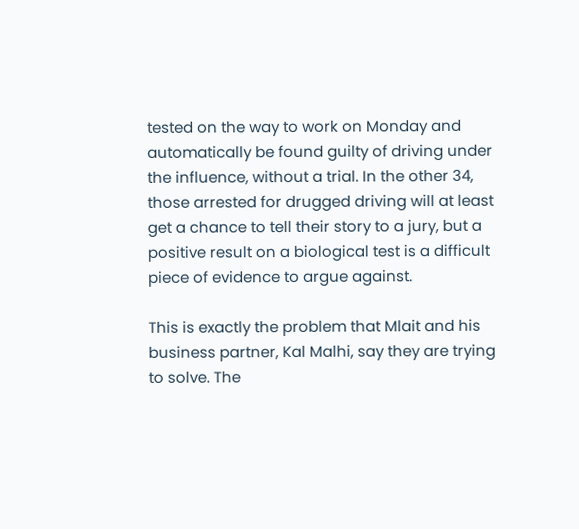tested on the way to work on Monday and automatically be found guilty of driving under the influence, without a trial. In the other 34, those arrested for drugged driving will at least get a chance to tell their story to a jury, but a positive result on a biological test is a difficult piece of evidence to argue against.

This is exactly the problem that Mlait and his business partner, Kal Malhi, say they are trying to solve. The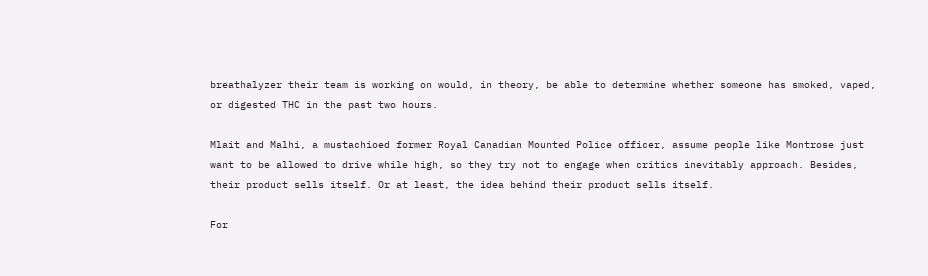breathalyzer their team is working on would, in theory, be able to determine whether someone has smoked, vaped, or digested THC in the past two hours.

Mlait and Malhi, a mustachioed former Royal Canadian Mounted Police officer, assume people like Montrose just want to be allowed to drive while high, so they try not to engage when critics inevitably approach. Besides, their product sells itself. Or at least, the idea behind their product sells itself.

For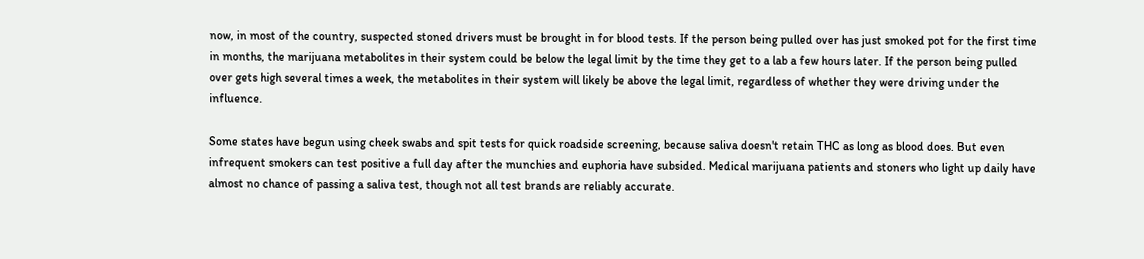now, in most of the country, suspected stoned drivers must be brought in for blood tests. If the person being pulled over has just smoked pot for the first time in months, the marijuana metabolites in their system could be below the legal limit by the time they get to a lab a few hours later. If the person being pulled over gets high several times a week, the metabolites in their system will likely be above the legal limit, regardless of whether they were driving under the influence.

Some states have begun using cheek swabs and spit tests for quick roadside screening, because saliva doesn't retain THC as long as blood does. But even infrequent smokers can test positive a full day after the munchies and euphoria have subsided. Medical marijuana patients and stoners who light up daily have almost no chance of passing a saliva test, though not all test brands are reliably accurate.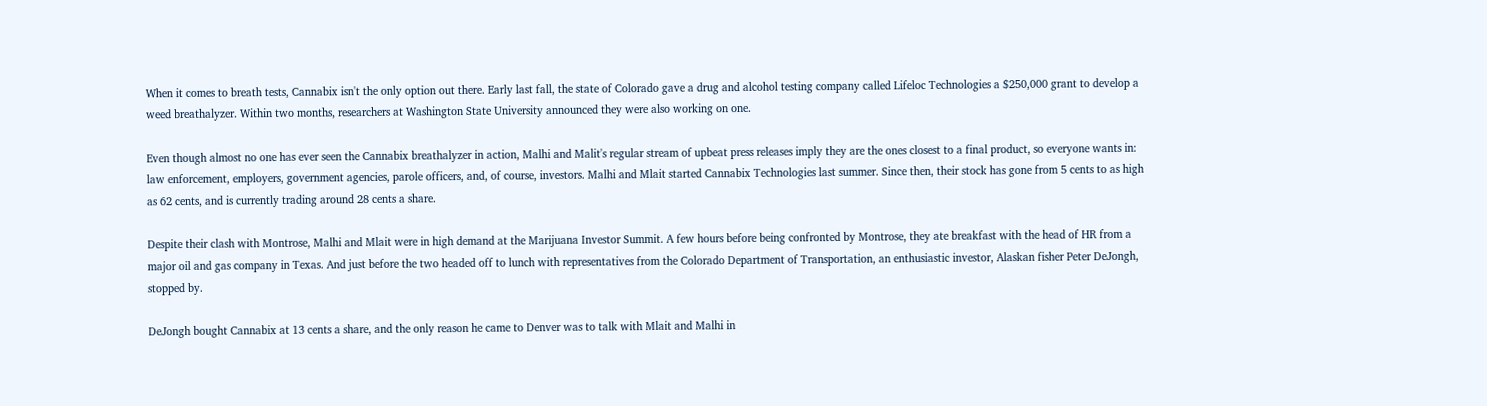When it comes to breath tests, Cannabix isn't the only option out there. Early last fall, the state of Colorado gave a drug and alcohol testing company called Lifeloc Technologies a $250,000 grant to develop a weed breathalyzer. Within two months, researchers at Washington State University announced they were also working on one.

Even though almost no one has ever seen the Cannabix breathalyzer in action, Malhi and Malit's regular stream of upbeat press releases imply they are the ones closest to a final product, so everyone wants in: law enforcement, employers, government agencies, parole officers, and, of course, investors. Malhi and Mlait started Cannabix Technologies last summer. Since then, their stock has gone from 5 cents to as high as 62 cents, and is currently trading around 28 cents a share.

Despite their clash with Montrose, Malhi and Mlait were in high demand at the Marijuana Investor Summit. A few hours before being confronted by Montrose, they ate breakfast with the head of HR from a major oil and gas company in Texas. And just before the two headed off to lunch with representatives from the Colorado Department of Transportation, an enthusiastic investor, Alaskan fisher Peter DeJongh, stopped by.

DeJongh bought Cannabix at 13 cents a share, and the only reason he came to Denver was to talk with Mlait and Malhi in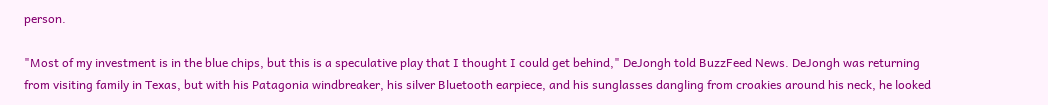person.

"Most of my investment is in the blue chips, but this is a speculative play that I thought I could get behind," DeJongh told BuzzFeed News. DeJongh was returning from visiting family in Texas, but with his Patagonia windbreaker, his silver Bluetooth earpiece, and his sunglasses dangling from croakies around his neck, he looked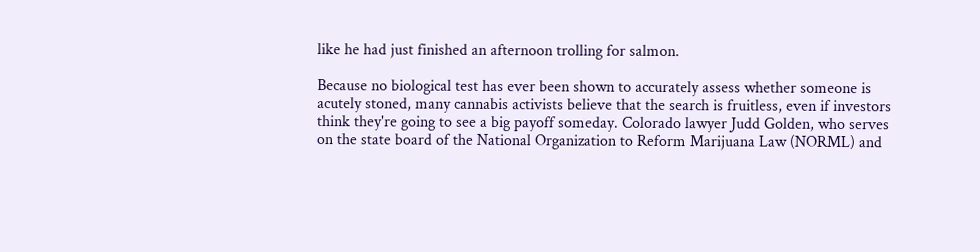like he had just finished an afternoon trolling for salmon.

Because no biological test has ever been shown to accurately assess whether someone is acutely stoned, many cannabis activists believe that the search is fruitless, even if investors think they're going to see a big payoff someday. Colorado lawyer Judd Golden, who serves on the state board of the National Organization to Reform Marijuana Law (NORML) and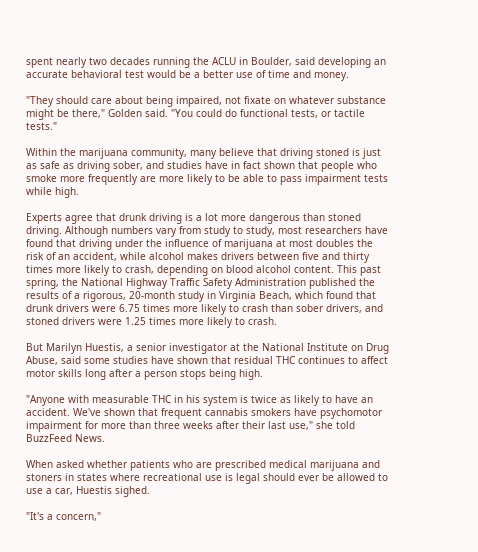spent nearly two decades running the ACLU in Boulder, said developing an accurate behavioral test would be a better use of time and money.

"They should care about being impaired, not fixate on whatever substance might be there," Golden said. "You could do functional tests, or tactile tests."

Within the marijuana community, many believe that driving stoned is just as safe as driving sober, and studies have in fact shown that people who smoke more frequently are more likely to be able to pass impairment tests while high.

Experts agree that drunk driving is a lot more dangerous than stoned driving. Although numbers vary from study to study, most researchers have found that driving under the influence of marijuana at most doubles the risk of an accident, while alcohol makes drivers between five and thirty times more likely to crash, depending on blood alcohol content. This past spring, the National Highway Traffic Safety Administration published the results of a rigorous, 20-month study in Virginia Beach, which found that drunk drivers were 6.75 times more likely to crash than sober drivers, and stoned drivers were 1.25 times more likely to crash.

But Marilyn Huestis, a senior investigator at the National Institute on Drug Abuse, said some studies have shown that residual THC continues to affect motor skills long after a person stops being high.

"Anyone with measurable THC in his system is twice as likely to have an accident. We've shown that frequent cannabis smokers have psychomotor impairment for more than three weeks after their last use," she told BuzzFeed News.

When asked whether patients who are prescribed medical marijuana and stoners in states where recreational use is legal should ever be allowed to use a car, Huestis sighed.

"It's a concern,"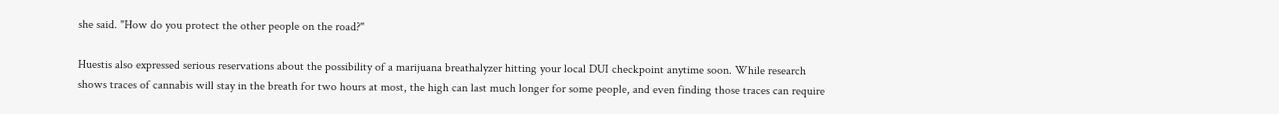she said. "How do you protect the other people on the road?"

Huestis also expressed serious reservations about the possibility of a marijuana breathalyzer hitting your local DUI checkpoint anytime soon. While research shows traces of cannabis will stay in the breath for two hours at most, the high can last much longer for some people, and even finding those traces can require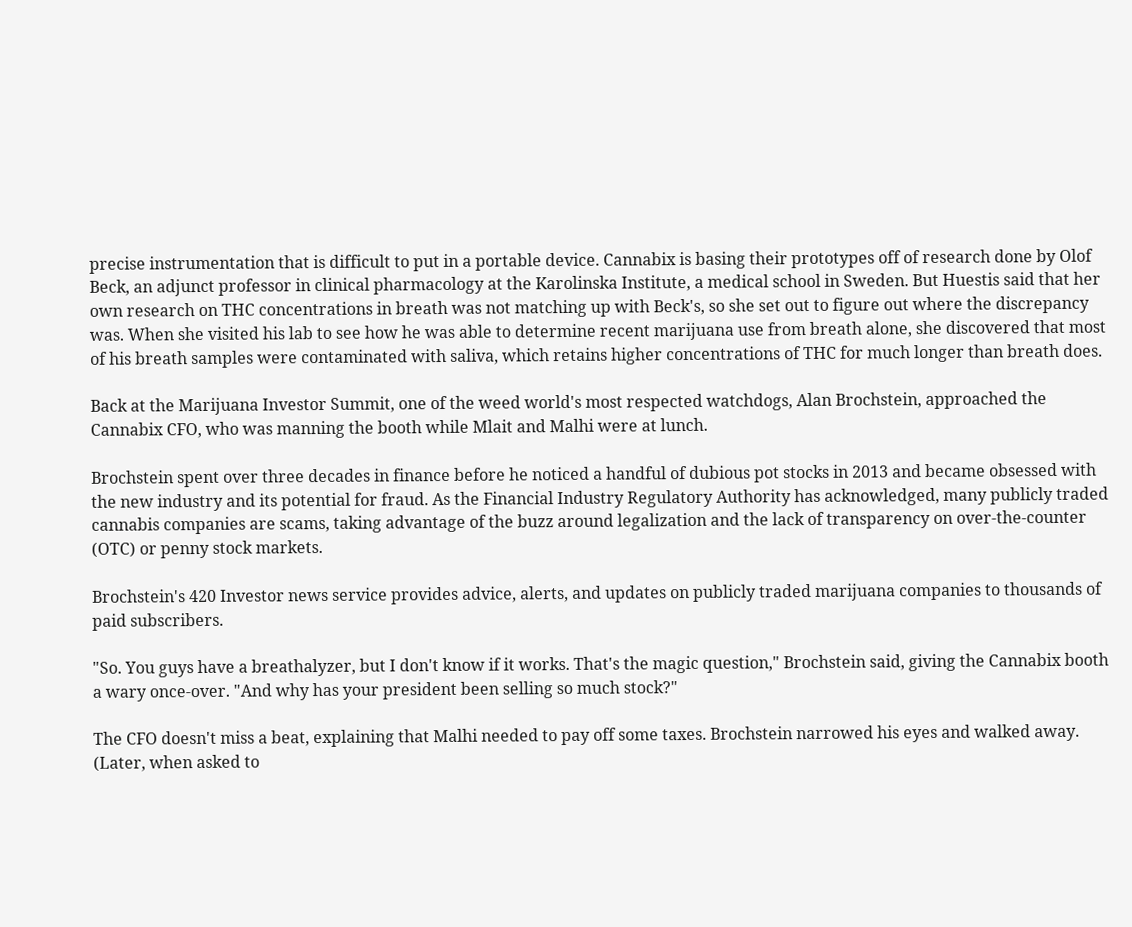precise instrumentation that is difficult to put in a portable device. Cannabix is basing their prototypes off of research done by Olof Beck, an adjunct professor in clinical pharmacology at the Karolinska Institute, a medical school in Sweden. But Huestis said that her own research on THC concentrations in breath was not matching up with Beck's, so she set out to figure out where the discrepancy was. When she visited his lab to see how he was able to determine recent marijuana use from breath alone, she discovered that most of his breath samples were contaminated with saliva, which retains higher concentrations of THC for much longer than breath does.

Back at the Marijuana Investor Summit, one of the weed world's most respected watchdogs, Alan Brochstein, approached the Cannabix CFO, who was manning the booth while Mlait and Malhi were at lunch.

Brochstein spent over three decades in finance before he noticed a handful of dubious pot stocks in 2013 and became obsessed with the new industry and its potential for fraud. As the Financial Industry Regulatory Authority has acknowledged, many publicly traded cannabis companies are scams, taking advantage of the buzz around legalization and the lack of transparency on over-the-counter (OTC) or penny stock markets.

Brochstein's 420 Investor news service provides advice, alerts, and updates on publicly traded marijuana companies to thousands of paid subscribers.

"So. You guys have a breathalyzer, but I don't know if it works. That's the magic question," Brochstein said, giving the Cannabix booth a wary once-over. "And why has your president been selling so much stock?"

The CFO doesn't miss a beat, explaining that Malhi needed to pay off some taxes. Brochstein narrowed his eyes and walked away. (Later, when asked to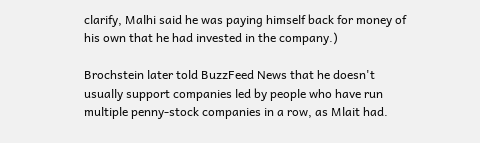clarify, Malhi said he was paying himself back for money of his own that he had invested in the company.)

Brochstein later told BuzzFeed News that he doesn't usually support companies led by people who have run multiple penny-stock companies in a row, as Mlait had.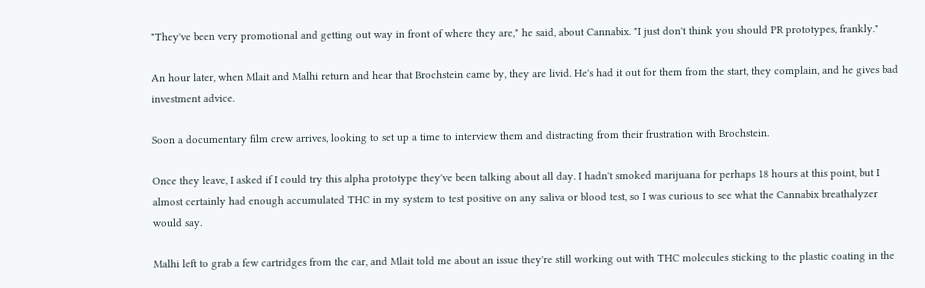"They've been very promotional and getting out way in front of where they are," he said, about Cannabix. "I just don't think you should PR prototypes, frankly."

An hour later, when Mlait and Malhi return and hear that Brochstein came by, they are livid. He's had it out for them from the start, they complain, and he gives bad investment advice.

Soon a documentary film crew arrives, looking to set up a time to interview them and distracting from their frustration with Brochstein.

Once they leave, I asked if I could try this alpha prototype they've been talking about all day. I hadn't smoked marijuana for perhaps 18 hours at this point, but I almost certainly had enough accumulated THC in my system to test positive on any saliva or blood test, so I was curious to see what the Cannabix breathalyzer would say.

Malhi left to grab a few cartridges from the car, and Mlait told me about an issue they're still working out with THC molecules sticking to the plastic coating in the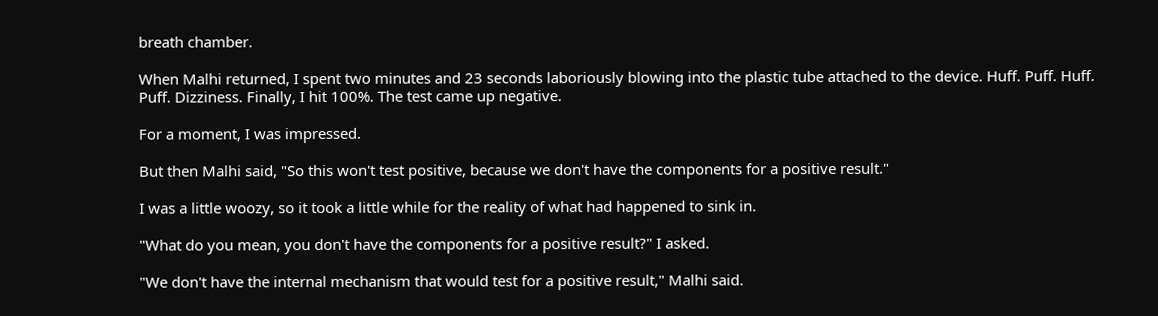breath chamber.

When Malhi returned, I spent two minutes and 23 seconds laboriously blowing into the plastic tube attached to the device. Huff. Puff. Huff. Puff. Dizziness. Finally, I hit 100%. The test came up negative.

For a moment, I was impressed.

But then Malhi said, "So this won't test positive, because we don't have the components for a positive result."

I was a little woozy, so it took a little while for the reality of what had happened to sink in.

"What do you mean, you don't have the components for a positive result?" I asked.

"We don't have the internal mechanism that would test for a positive result," Malhi said.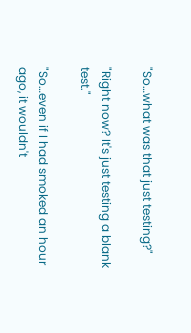"So…what was that just testing?"

"Right now? It's just testing a blank test."

"So…even if I had smoked an hour ago, it wouldn't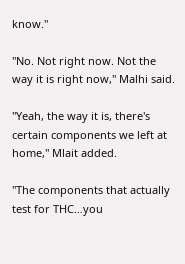know."

"No. Not right now. Not the way it is right now," Malhi said.

"Yeah, the way it is, there's certain components we left at home," Mlait added.

"The components that actually test for THC…you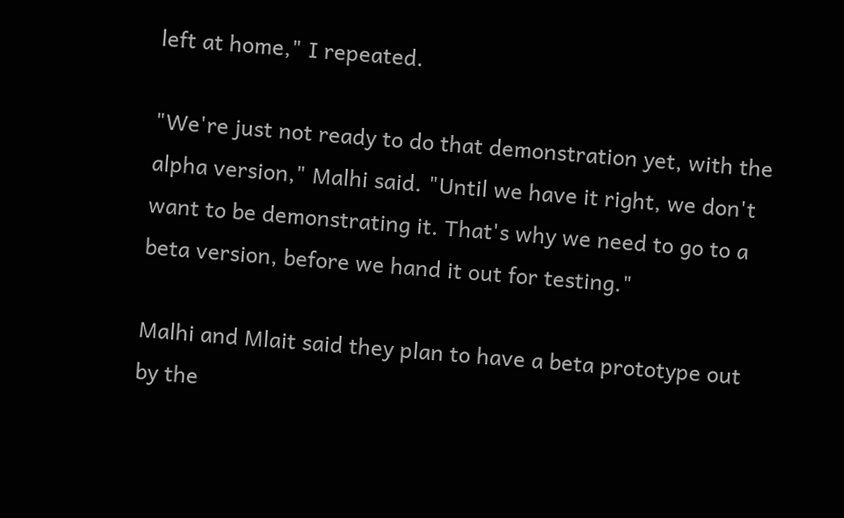left at home," I repeated.

"We're just not ready to do that demonstration yet, with the alpha version," Malhi said. "Until we have it right, we don't want to be demonstrating it. That's why we need to go to a beta version, before we hand it out for testing."

Malhi and Mlait said they plan to have a beta prototype out by the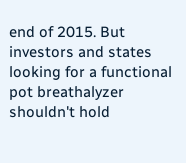end of 2015. But investors and states looking for a functional pot breathalyzer shouldn't hold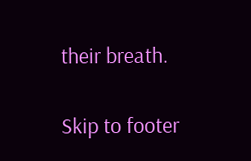their breath.

Skip to footer